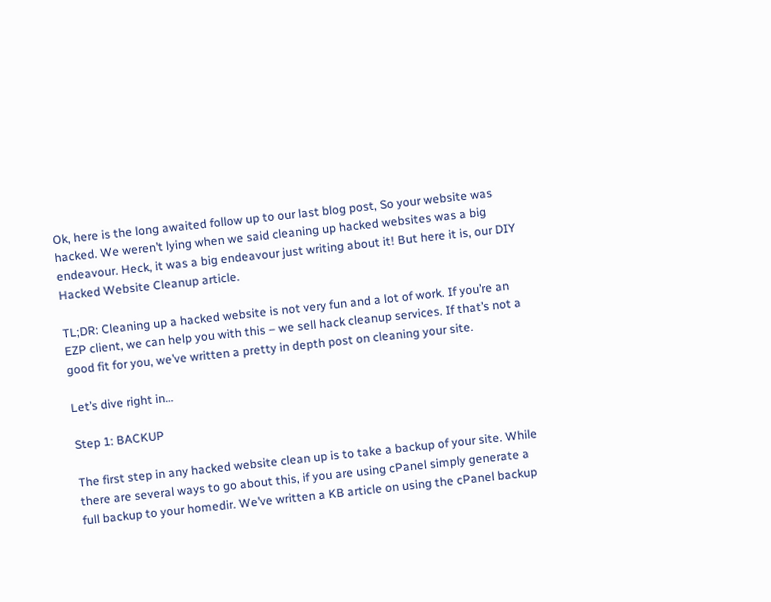Ok, here is the long awaited follow up to our last blog post, So your website was hacked. We weren’t lying when we said cleaning up hacked websites was a big endeavour. Heck, it was a big endeavour just writing about it! But here it is, our DIY Hacked Website Cleanup article.

TL;DR: Cleaning up a hacked website is not very fun and a lot of work. If you’re an EZP client, we can help you with this – we sell hack cleanup services. If that’s not a good fit for you, we’ve written a pretty in depth post on cleaning your site.

Let’s dive right in…

Step 1: BACKUP

The first step in any hacked website clean up is to take a backup of your site. While there are several ways to go about this, if you are using cPanel simply generate a full backup to your homedir. We’ve written a KB article on using the cPanel backup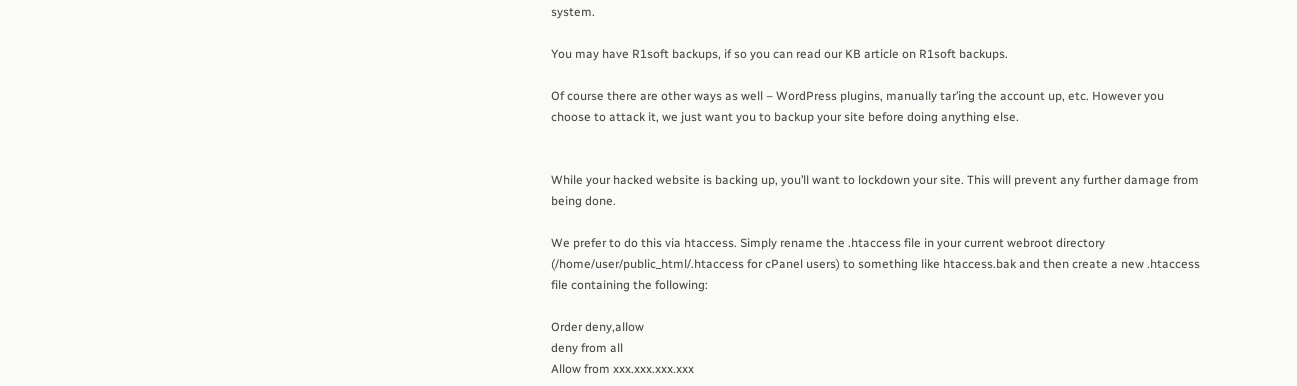system.

You may have R1soft backups, if so you can read our KB article on R1soft backups.

Of course there are other ways as well – WordPress plugins, manually tar’ing the account up, etc. However you choose to attack it, we just want you to backup your site before doing anything else.


While your hacked website is backing up, you’ll want to lockdown your site. This will prevent any further damage from being done.

We prefer to do this via htaccess. Simply rename the .htaccess file in your current webroot directory (/home/user/public_html/.htaccess for cPanel users) to something like htaccess.bak and then create a new .htaccess file containing the following:

Order deny,allow
deny from all
Allow from xxx.xxx.xxx.xxx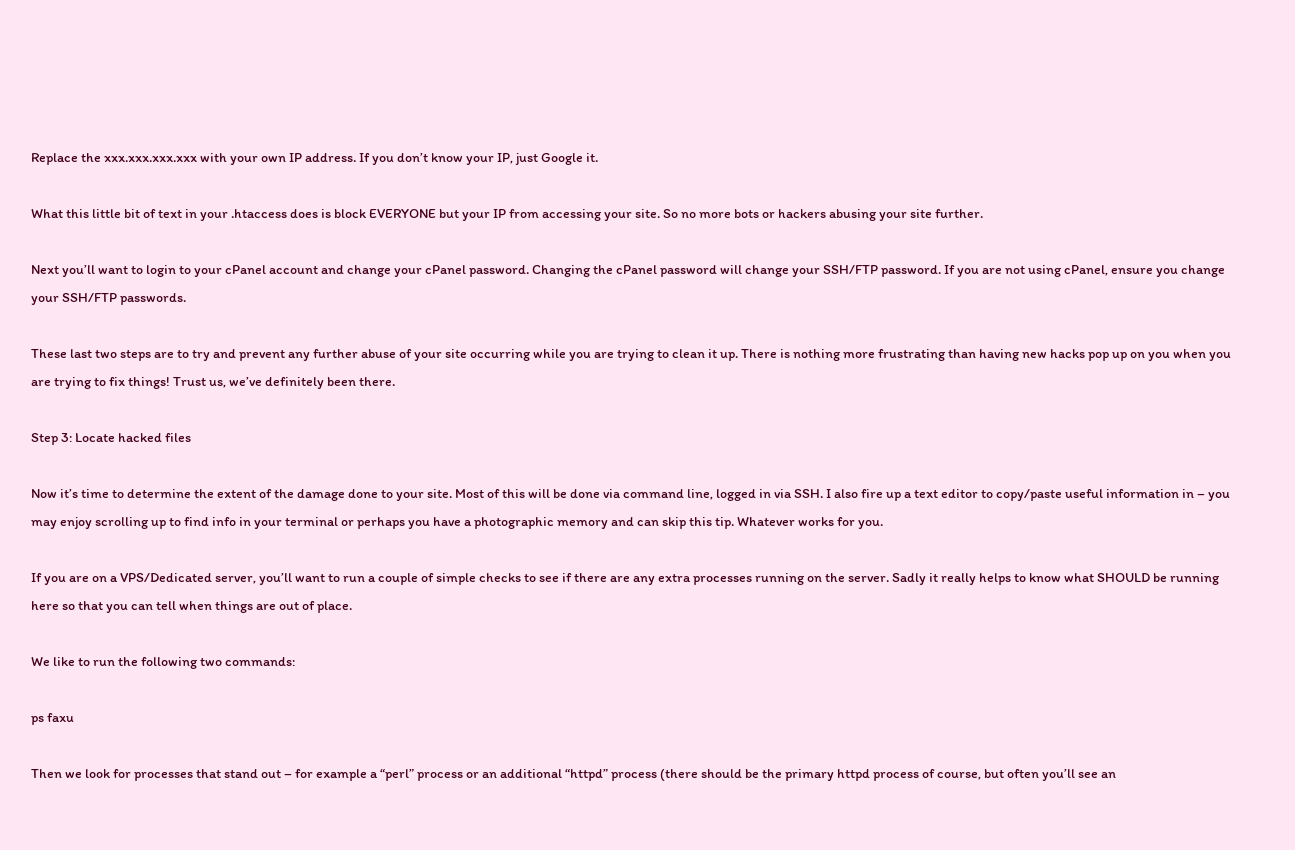Replace the xxx.xxx.xxx.xxx with your own IP address. If you don’t know your IP, just Google it.

What this little bit of text in your .htaccess does is block EVERYONE but your IP from accessing your site. So no more bots or hackers abusing your site further.

Next you’ll want to login to your cPanel account and change your cPanel password. Changing the cPanel password will change your SSH/FTP password. If you are not using cPanel, ensure you change your SSH/FTP passwords.

These last two steps are to try and prevent any further abuse of your site occurring while you are trying to clean it up. There is nothing more frustrating than having new hacks pop up on you when you are trying to fix things! Trust us, we’ve definitely been there.

Step 3: Locate hacked files

Now it’s time to determine the extent of the damage done to your site. Most of this will be done via command line, logged in via SSH. I also fire up a text editor to copy/paste useful information in – you may enjoy scrolling up to find info in your terminal or perhaps you have a photographic memory and can skip this tip. Whatever works for you.

If you are on a VPS/Dedicated server, you’ll want to run a couple of simple checks to see if there are any extra processes running on the server. Sadly it really helps to know what SHOULD be running here so that you can tell when things are out of place.

We like to run the following two commands:

ps faxu

Then we look for processes that stand out – for example a “perl” process or an additional “httpd” process (there should be the primary httpd process of course, but often you’ll see an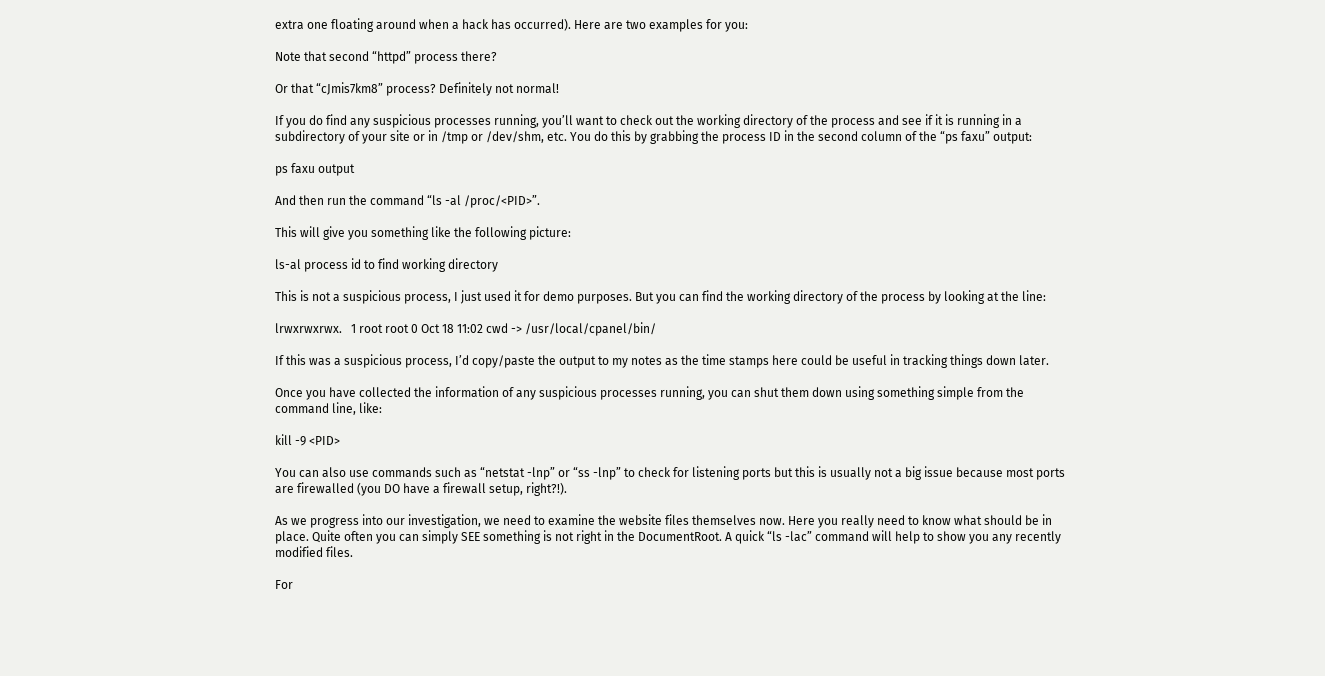extra one floating around when a hack has occurred). Here are two examples for you:

Note that second “httpd” process there?

Or that “cJmis7km8” process? Definitely not normal!

If you do find any suspicious processes running, you’ll want to check out the working directory of the process and see if it is running in a subdirectory of your site or in /tmp or /dev/shm, etc. You do this by grabbing the process ID in the second column of the “ps faxu” output:

ps faxu output

And then run the command “ls -al /proc/<PID>”.

This will give you something like the following picture:

ls-al process id to find working directory

This is not a suspicious process, I just used it for demo purposes. But you can find the working directory of the process by looking at the line:

lrwxrwxrwx.   1 root root 0 Oct 18 11:02 cwd -> /usr/local/cpanel/bin/

If this was a suspicious process, I’d copy/paste the output to my notes as the time stamps here could be useful in tracking things down later.

Once you have collected the information of any suspicious processes running, you can shut them down using something simple from the command line, like:

kill -9 <PID>

You can also use commands such as “netstat -lnp” or “ss -lnp” to check for listening ports but this is usually not a big issue because most ports are firewalled (you DO have a firewall setup, right?!).

As we progress into our investigation, we need to examine the website files themselves now. Here you really need to know what should be in place. Quite often you can simply SEE something is not right in the DocumentRoot. A quick “ls -lac” command will help to show you any recently modified files.

For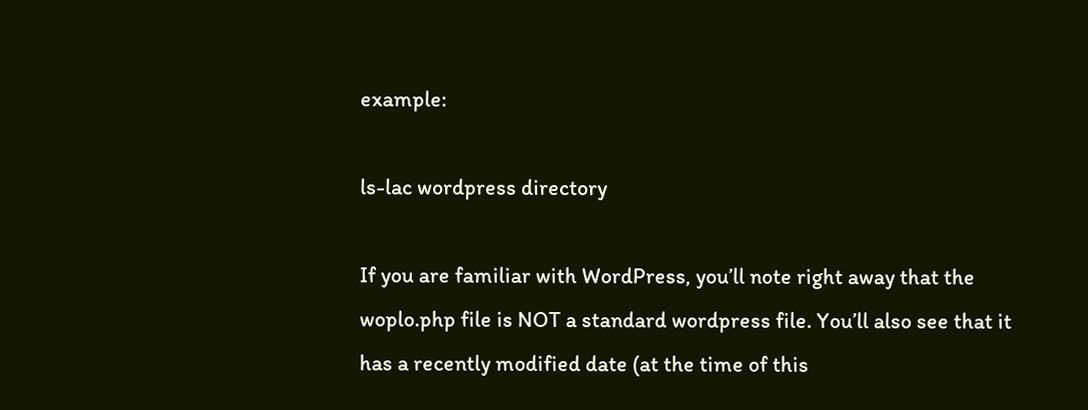example:

ls-lac wordpress directory

If you are familiar with WordPress, you’ll note right away that the woplo.php file is NOT a standard wordpress file. You’ll also see that it has a recently modified date (at the time of this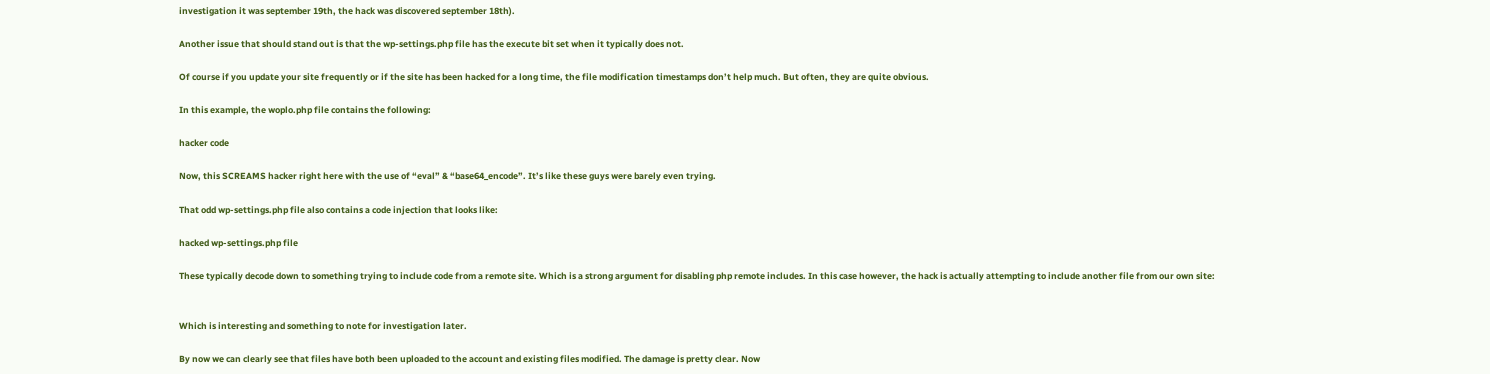investigation it was september 19th, the hack was discovered september 18th).

Another issue that should stand out is that the wp-settings.php file has the execute bit set when it typically does not.

Of course if you update your site frequently or if the site has been hacked for a long time, the file modification timestamps don’t help much. But often, they are quite obvious.

In this example, the woplo.php file contains the following:

hacker code

Now, this SCREAMS hacker right here with the use of “eval” & “base64_encode”. It’s like these guys were barely even trying.

That odd wp-settings.php file also contains a code injection that looks like:

hacked wp-settings.php file

These typically decode down to something trying to include code from a remote site. Which is a strong argument for disabling php remote includes. In this case however, the hack is actually attempting to include another file from our own site:


Which is interesting and something to note for investigation later.

By now we can clearly see that files have both been uploaded to the account and existing files modified. The damage is pretty clear. Now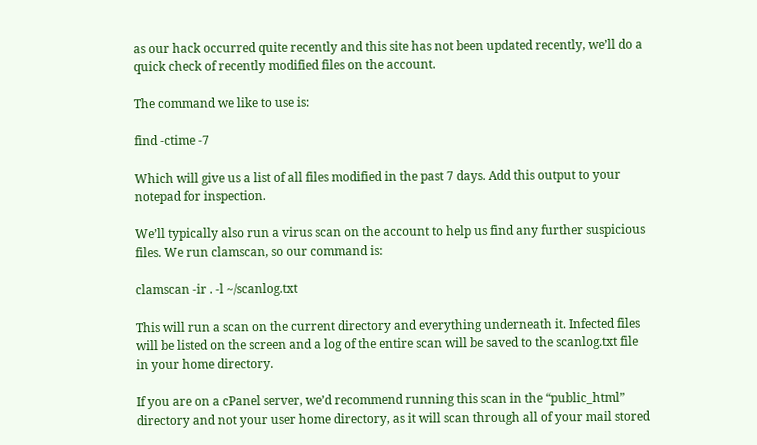as our hack occurred quite recently and this site has not been updated recently, we’ll do a quick check of recently modified files on the account.

The command we like to use is:

find -ctime -7

Which will give us a list of all files modified in the past 7 days. Add this output to your notepad for inspection.

We’ll typically also run a virus scan on the account to help us find any further suspicious files. We run clamscan, so our command is:

clamscan -ir . -l ~/scanlog.txt

This will run a scan on the current directory and everything underneath it. Infected files will be listed on the screen and a log of the entire scan will be saved to the scanlog.txt file in your home directory.

If you are on a cPanel server, we’d recommend running this scan in the “public_html” directory and not your user home directory, as it will scan through all of your mail stored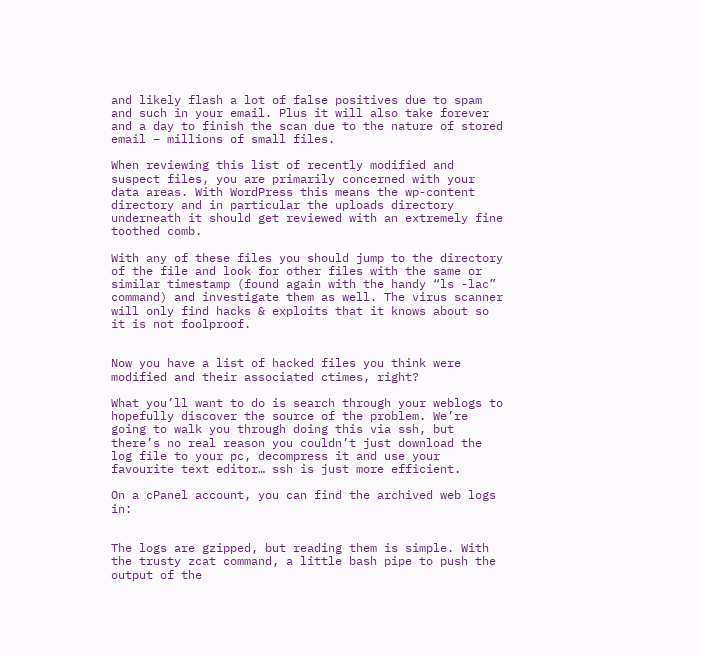and likely flash a lot of false positives due to spam and such in your email. Plus it will also take forever and a day to finish the scan due to the nature of stored email – millions of small files.

When reviewing this list of recently modified and suspect files, you are primarily concerned with your data areas. With WordPress this means the wp-content directory and in particular the uploads directory underneath it should get reviewed with an extremely fine toothed comb.

With any of these files you should jump to the directory of the file and look for other files with the same or similar timestamp (found again with the handy “ls -lac” command) and investigate them as well. The virus scanner will only find hacks & exploits that it knows about so it is not foolproof.


Now you have a list of hacked files you think were modified and their associated ctimes, right?

What you’ll want to do is search through your weblogs to hopefully discover the source of the problem. We’re going to walk you through doing this via ssh, but there’s no real reason you couldn’t just download the log file to your pc, decompress it and use your favourite text editor… ssh is just more efficient.

On a cPanel account, you can find the archived web logs in:


The logs are gzipped, but reading them is simple. With the trusty zcat command, a little bash pipe to push the output of the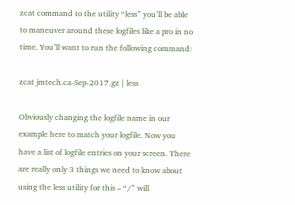zcat command to the utility “less” you’ll be able to maneuver around these logfiles like a pro in no time. You’ll want to run the following command:

zcat jmtech.ca-Sep-2017.gz | less

Obviously changing the logfile name in our example here to match your logfile. Now you have a list of logfile entries on your screen. There are really only 3 things we need to know about using the less utility for this – “/” will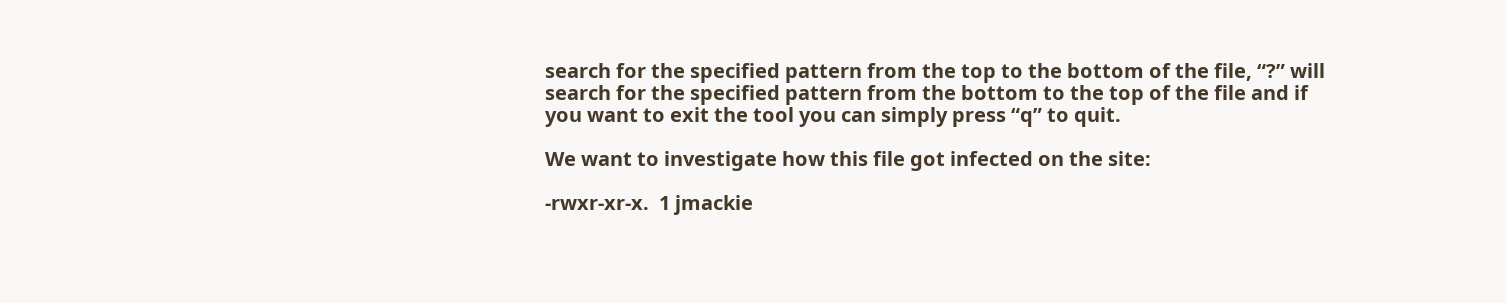search for the specified pattern from the top to the bottom of the file, “?” will search for the specified pattern from the bottom to the top of the file and if you want to exit the tool you can simply press “q” to quit.

We want to investigate how this file got infected on the site:

-rwxr-xr-x.  1 jmackie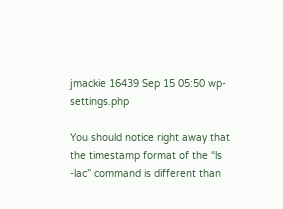jmackie 16439 Sep 15 05:50 wp-settings.php

You should notice right away that the timestamp format of the “ls -lac” command is different than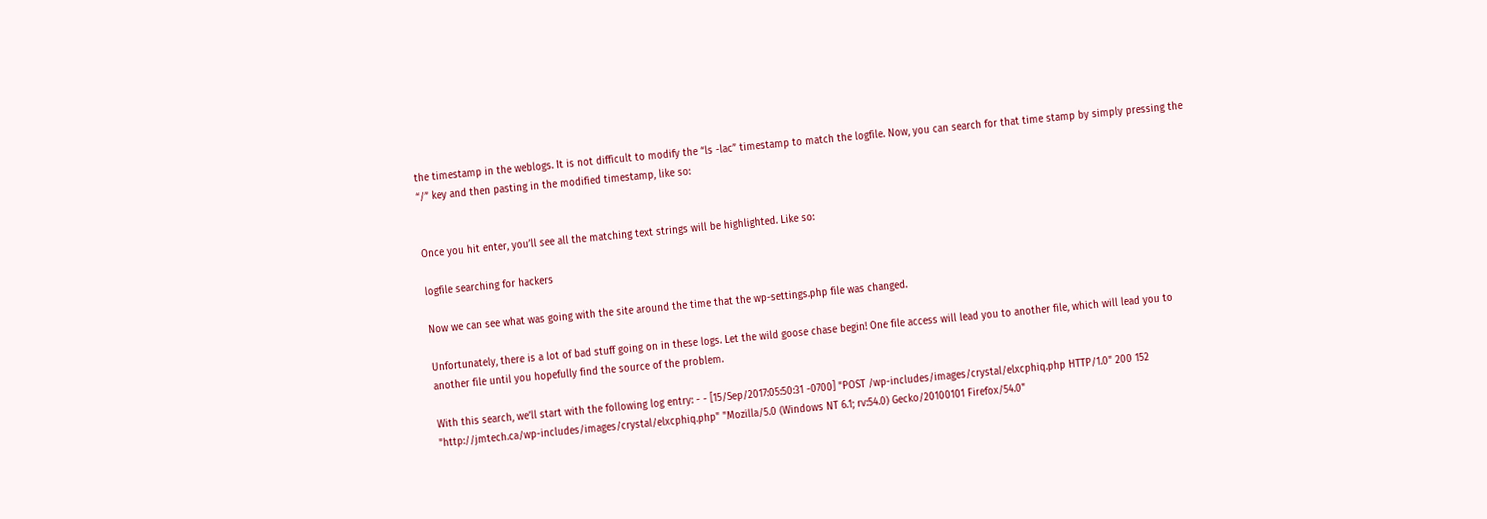the timestamp in the weblogs. It is not difficult to modify the “ls -lac” timestamp to match the logfile. Now, you can search for that time stamp by simply pressing the “/” key and then pasting in the modified timestamp, like so:


Once you hit enter, you’ll see all the matching text strings will be highlighted. Like so:

logfile searching for hackers

Now we can see what was going with the site around the time that the wp-settings.php file was changed.

Unfortunately, there is a lot of bad stuff going on in these logs. Let the wild goose chase begin! One file access will lead you to another file, which will lead you to another file until you hopefully find the source of the problem.

With this search, we’ll start with the following log entry: - - [15/Sep/2017:05:50:31 -0700] "POST /wp-includes/images/crystal/elxcphiq.php HTTP/1.0" 200 152 "http://jmtech.ca/wp-includes/images/crystal/elxcphiq.php" "Mozilla/5.0 (Windows NT 6.1; rv:54.0) Gecko/20100101 Firefox/54.0"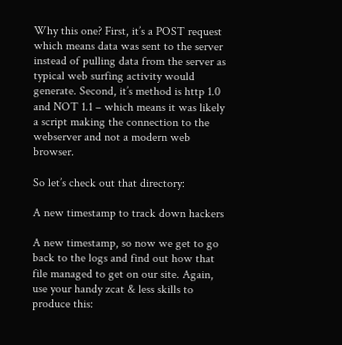Why this one? First, it’s a POST request which means data was sent to the server instead of pulling data from the server as typical web surfing activity would generate. Second, it’s method is http 1.0 and NOT 1.1 – which means it was likely a script making the connection to the webserver and not a modern web browser.

So let’s check out that directory:

A new timestamp to track down hackers

A new timestamp, so now we get to go back to the logs and find out how that file managed to get on our site. Again, use your handy zcat & less skills to produce this: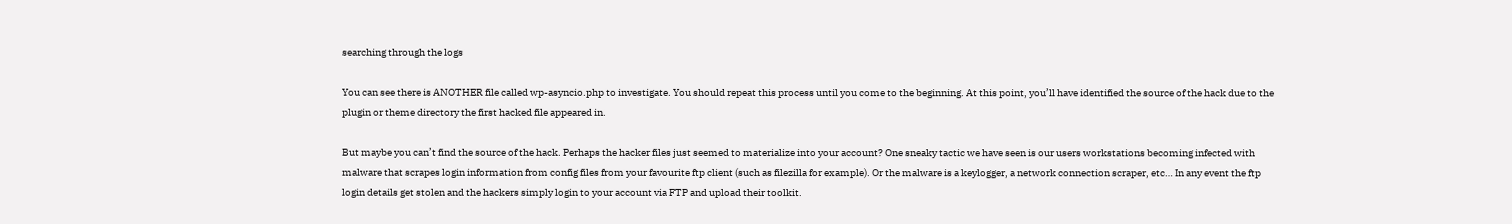searching through the logs

You can see there is ANOTHER file called wp-asyncio.php to investigate. You should repeat this process until you come to the beginning. At this point, you’ll have identified the source of the hack due to the plugin or theme directory the first hacked file appeared in.

But maybe you can’t find the source of the hack. Perhaps the hacker files just seemed to materialize into your account? One sneaky tactic we have seen is our users workstations becoming infected with malware that scrapes login information from config files from your favourite ftp client (such as filezilla for example). Or the malware is a keylogger, a network connection scraper, etc… In any event the ftp login details get stolen and the hackers simply login to your account via FTP and upload their toolkit.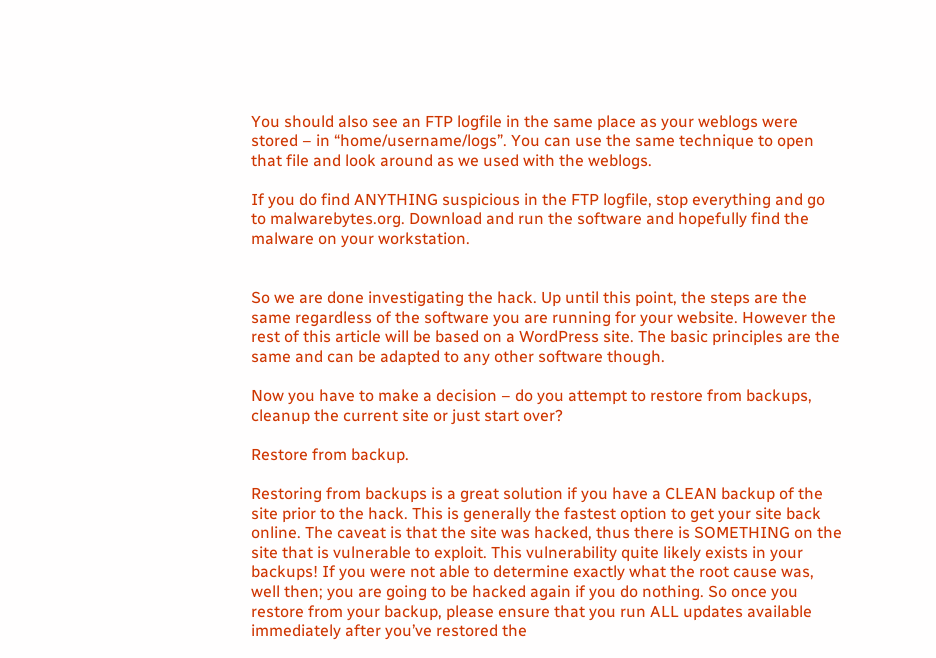You should also see an FTP logfile in the same place as your weblogs were stored – in “home/username/logs”. You can use the same technique to open that file and look around as we used with the weblogs.

If you do find ANYTHING suspicious in the FTP logfile, stop everything and go to malwarebytes.org. Download and run the software and hopefully find the malware on your workstation.


So we are done investigating the hack. Up until this point, the steps are the same regardless of the software you are running for your website. However the rest of this article will be based on a WordPress site. The basic principles are the same and can be adapted to any other software though.

Now you have to make a decision – do you attempt to restore from backups, cleanup the current site or just start over?

Restore from backup.

Restoring from backups is a great solution if you have a CLEAN backup of the site prior to the hack. This is generally the fastest option to get your site back online. The caveat is that the site was hacked, thus there is SOMETHING on the site that is vulnerable to exploit. This vulnerability quite likely exists in your backups! If you were not able to determine exactly what the root cause was, well then; you are going to be hacked again if you do nothing. So once you restore from your backup, please ensure that you run ALL updates available immediately after you’ve restored the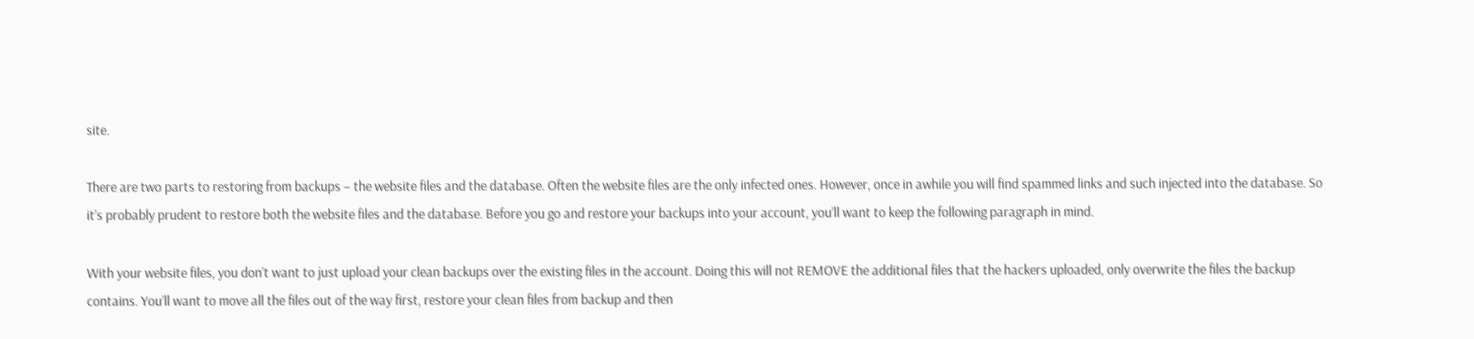site.

There are two parts to restoring from backups – the website files and the database. Often the website files are the only infected ones. However, once in awhile you will find spammed links and such injected into the database. So it’s probably prudent to restore both the website files and the database. Before you go and restore your backups into your account, you’ll want to keep the following paragraph in mind.

With your website files, you don’t want to just upload your clean backups over the existing files in the account. Doing this will not REMOVE the additional files that the hackers uploaded, only overwrite the files the backup contains. You’ll want to move all the files out of the way first, restore your clean files from backup and then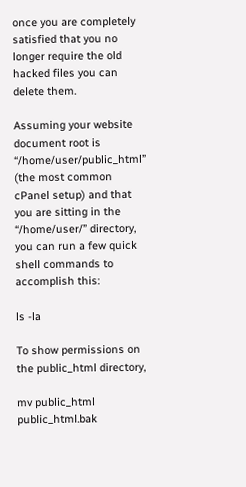once you are completely satisfied that you no longer require the old hacked files you can delete them.

Assuming your website document root is “/home/user/public_html” (the most common cPanel setup) and that you are sitting in the “/home/user/” directory, you can run a few quick shell commands to accomplish this:

ls -la

To show permissions on the public_html directory,

mv public_html public_html.bak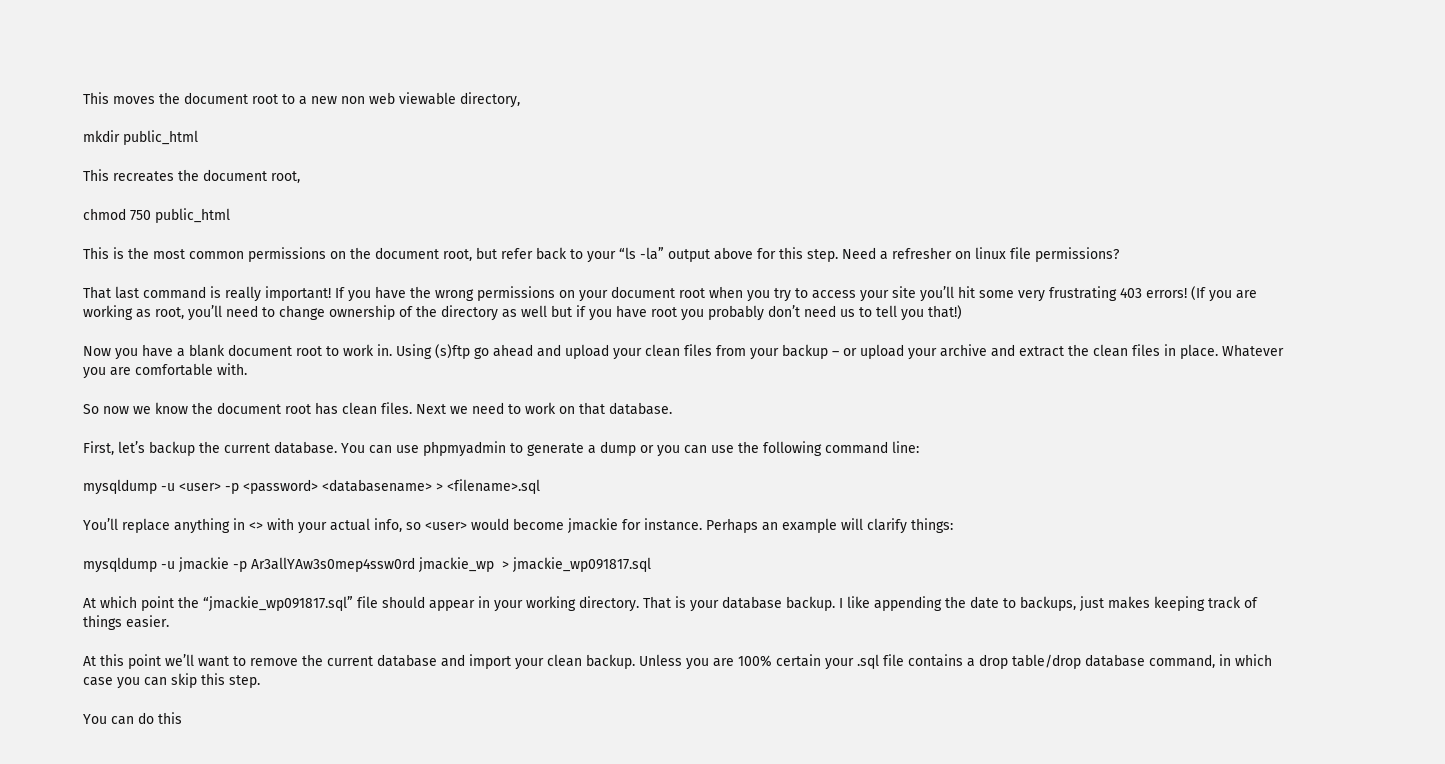This moves the document root to a new non web viewable directory,

mkdir public_html

This recreates the document root,

chmod 750 public_html

This is the most common permissions on the document root, but refer back to your “ls -la” output above for this step. Need a refresher on linux file permissions?

That last command is really important! If you have the wrong permissions on your document root when you try to access your site you’ll hit some very frustrating 403 errors! (If you are working as root, you’ll need to change ownership of the directory as well but if you have root you probably don’t need us to tell you that!)

Now you have a blank document root to work in. Using (s)ftp go ahead and upload your clean files from your backup – or upload your archive and extract the clean files in place. Whatever you are comfortable with.

So now we know the document root has clean files. Next we need to work on that database.

First, let’s backup the current database. You can use phpmyadmin to generate a dump or you can use the following command line:

mysqldump -u <user> -p <password> <databasename> > <filename>.sql

You’ll replace anything in <> with your actual info, so <user> would become jmackie for instance. Perhaps an example will clarify things:

mysqldump -u jmackie -p Ar3allYAw3s0mep4ssw0rd jmackie_wp  > jmackie_wp091817.sql

At which point the “jmackie_wp091817.sql” file should appear in your working directory. That is your database backup. I like appending the date to backups, just makes keeping track of things easier.

At this point we’ll want to remove the current database and import your clean backup. Unless you are 100% certain your .sql file contains a drop table/drop database command, in which case you can skip this step.

You can do this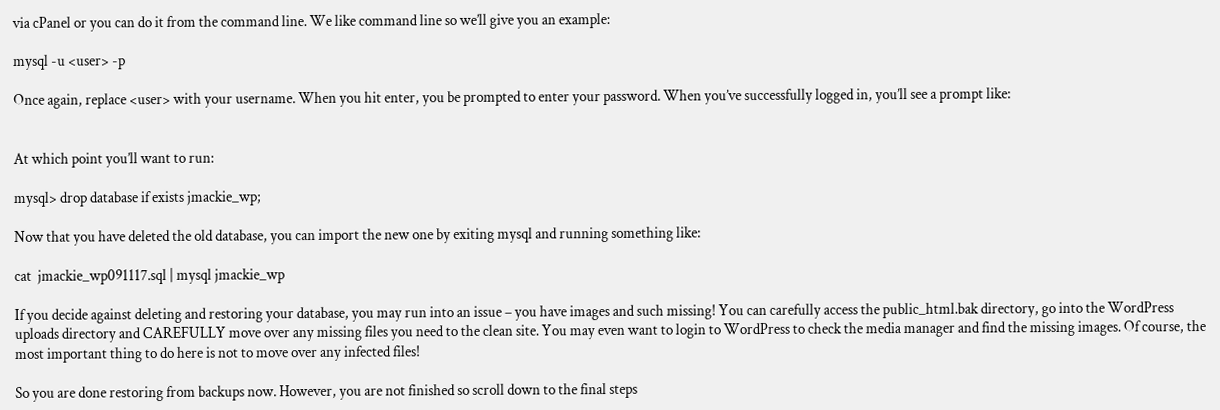via cPanel or you can do it from the command line. We like command line so we’ll give you an example:

mysql -u <user> -p

Once again, replace <user> with your username. When you hit enter, you be prompted to enter your password. When you’ve successfully logged in, you’ll see a prompt like:


At which point you’ll want to run:

mysql> drop database if exists jmackie_wp;

Now that you have deleted the old database, you can import the new one by exiting mysql and running something like:

cat  jmackie_wp091117.sql | mysql jmackie_wp

If you decide against deleting and restoring your database, you may run into an issue – you have images and such missing! You can carefully access the public_html.bak directory, go into the WordPress uploads directory and CAREFULLY move over any missing files you need to the clean site. You may even want to login to WordPress to check the media manager and find the missing images. Of course, the most important thing to do here is not to move over any infected files!

So you are done restoring from backups now. However, you are not finished so scroll down to the final steps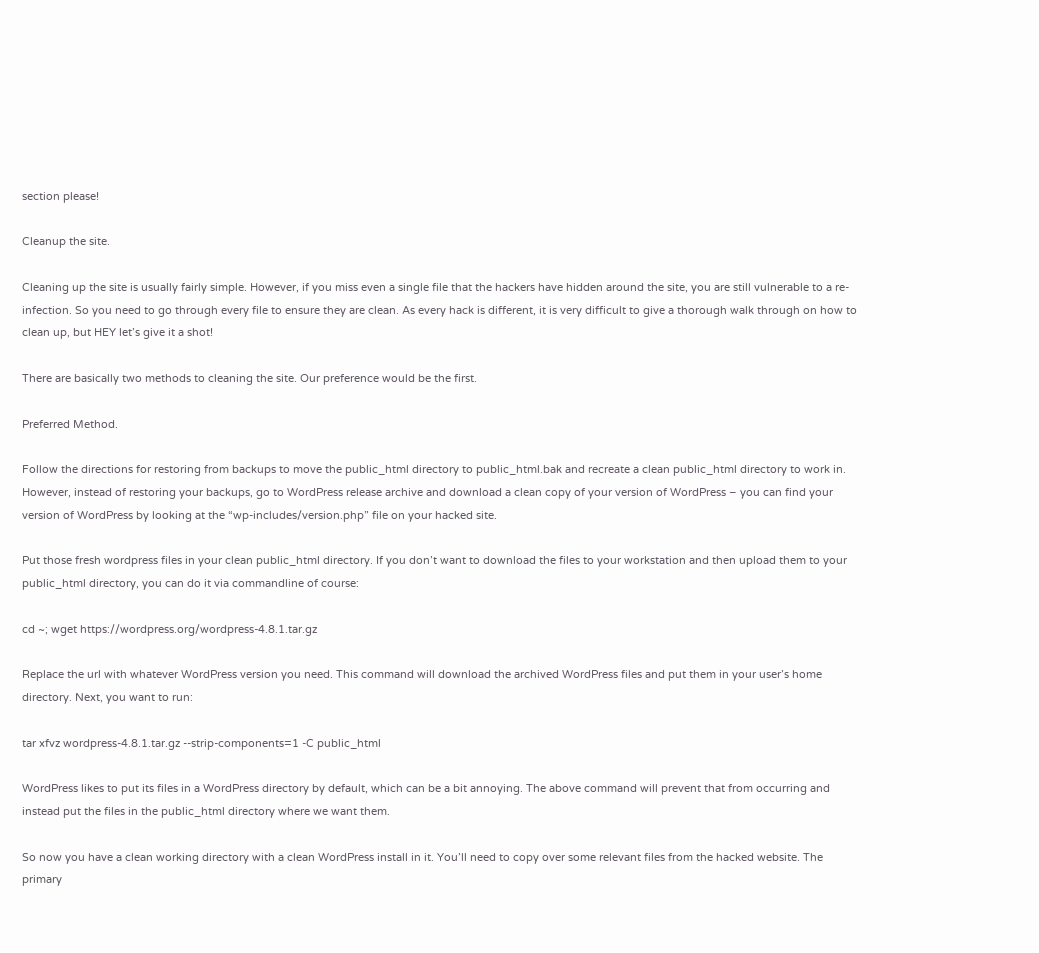section please!

Cleanup the site.

Cleaning up the site is usually fairly simple. However, if you miss even a single file that the hackers have hidden around the site, you are still vulnerable to a re-infection. So you need to go through every file to ensure they are clean. As every hack is different, it is very difficult to give a thorough walk through on how to clean up, but HEY let’s give it a shot!

There are basically two methods to cleaning the site. Our preference would be the first.

Preferred Method.

Follow the directions for restoring from backups to move the public_html directory to public_html.bak and recreate a clean public_html directory to work in. However, instead of restoring your backups, go to WordPress release archive and download a clean copy of your version of WordPress – you can find your version of WordPress by looking at the “wp-includes/version.php” file on your hacked site.

Put those fresh wordpress files in your clean public_html directory. If you don’t want to download the files to your workstation and then upload them to your public_html directory, you can do it via commandline of course:

cd ~; wget https://wordpress.org/wordpress-4.8.1.tar.gz

Replace the url with whatever WordPress version you need. This command will download the archived WordPress files and put them in your user’s home directory. Next, you want to run:

tar xfvz wordpress-4.8.1.tar.gz --strip-components=1 -C public_html

WordPress likes to put its files in a WordPress directory by default, which can be a bit annoying. The above command will prevent that from occurring and instead put the files in the public_html directory where we want them.

So now you have a clean working directory with a clean WordPress install in it. You’ll need to copy over some relevant files from the hacked website. The primary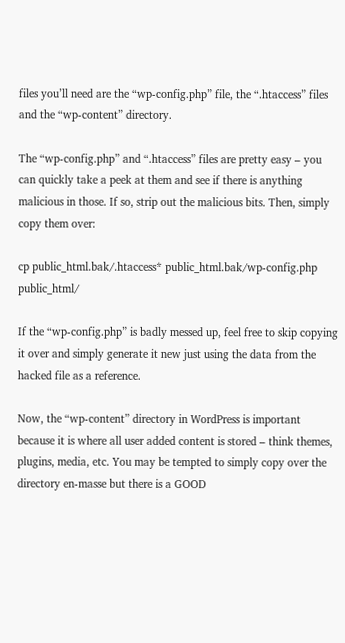files you’ll need are the “wp-config.php” file, the “.htaccess” files and the “wp-content” directory.

The “wp-config.php” and “.htaccess” files are pretty easy – you can quickly take a peek at them and see if there is anything malicious in those. If so, strip out the malicious bits. Then, simply copy them over:

cp public_html.bak/.htaccess* public_html.bak/wp-config.php public_html/

If the “wp-config.php” is badly messed up, feel free to skip copying it over and simply generate it new just using the data from the hacked file as a reference.

Now, the “wp-content” directory in WordPress is important because it is where all user added content is stored – think themes, plugins, media, etc. You may be tempted to simply copy over the directory en-masse but there is a GOOD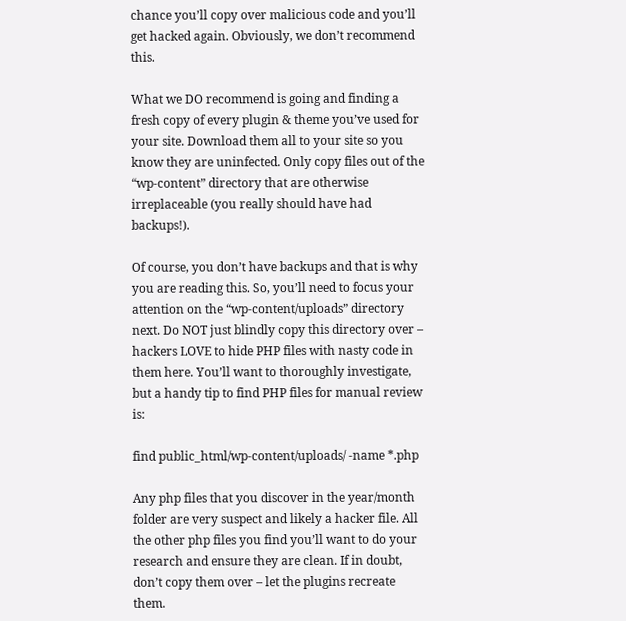chance you’ll copy over malicious code and you’ll get hacked again. Obviously, we don’t recommend this.

What we DO recommend is going and finding a fresh copy of every plugin & theme you’ve used for your site. Download them all to your site so you know they are uninfected. Only copy files out of the “wp-content” directory that are otherwise irreplaceable (you really should have had backups!).

Of course, you don’t have backups and that is why you are reading this. So, you’ll need to focus your attention on the “wp-content/uploads” directory next. Do NOT just blindly copy this directory over – hackers LOVE to hide PHP files with nasty code in them here. You’ll want to thoroughly investigate, but a handy tip to find PHP files for manual review is:

find public_html/wp-content/uploads/ -name *.php

Any php files that you discover in the year/month folder are very suspect and likely a hacker file. All the other php files you find you’ll want to do your research and ensure they are clean. If in doubt, don’t copy them over – let the plugins recreate them.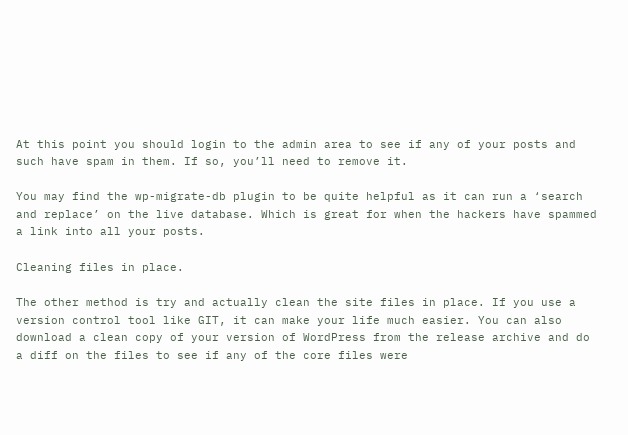At this point you should login to the admin area to see if any of your posts and such have spam in them. If so, you’ll need to remove it.

You may find the wp-migrate-db plugin to be quite helpful as it can run a ‘search and replace’ on the live database. Which is great for when the hackers have spammed a link into all your posts.

Cleaning files in place.

The other method is try and actually clean the site files in place. If you use a version control tool like GIT, it can make your life much easier. You can also download a clean copy of your version of WordPress from the release archive and do a diff on the files to see if any of the core files were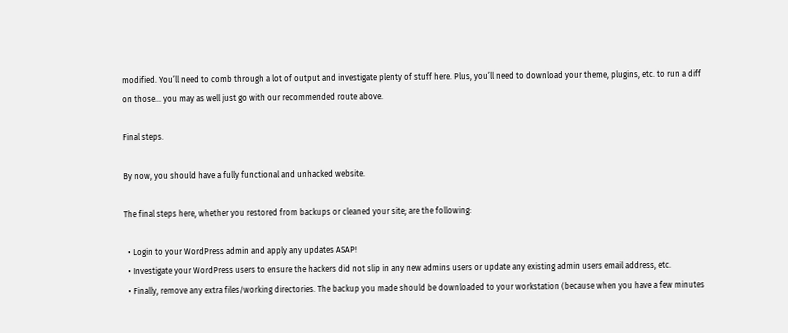modified. You’ll need to comb through a lot of output and investigate plenty of stuff here. Plus, you’ll need to download your theme, plugins, etc. to run a diff on those… you may as well just go with our recommended route above.

Final steps.

By now, you should have a fully functional and unhacked website.

The final steps here, whether you restored from backups or cleaned your site; are the following:

  • Login to your WordPress admin and apply any updates ASAP!
  • Investigate your WordPress users to ensure the hackers did not slip in any new admins users or update any existing admin users email address, etc.
  • Finally, remove any extra files/working directories. The backup you made should be downloaded to your workstation (because when you have a few minutes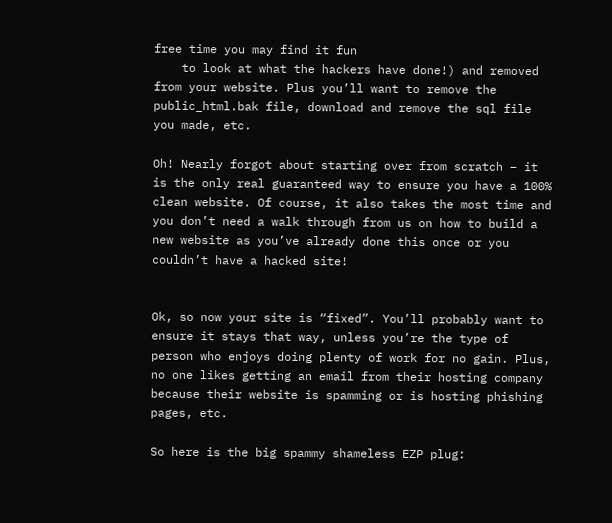free time you may find it fun
    to look at what the hackers have done!) and removed from your website. Plus you’ll want to remove the public_html.bak file, download and remove the sql file you made, etc.

Oh! Nearly forgot about starting over from scratch – it is the only real guaranteed way to ensure you have a 100% clean website. Of course, it also takes the most time and you don’t need a walk through from us on how to build a new website as you’ve already done this once or you couldn’t have a hacked site!


Ok, so now your site is “fixed”. You’ll probably want to ensure it stays that way, unless you’re the type of person who enjoys doing plenty of work for no gain. Plus, no one likes getting an email from their hosting company because their website is spamming or is hosting phishing pages, etc.

So here is the big spammy shameless EZP plug: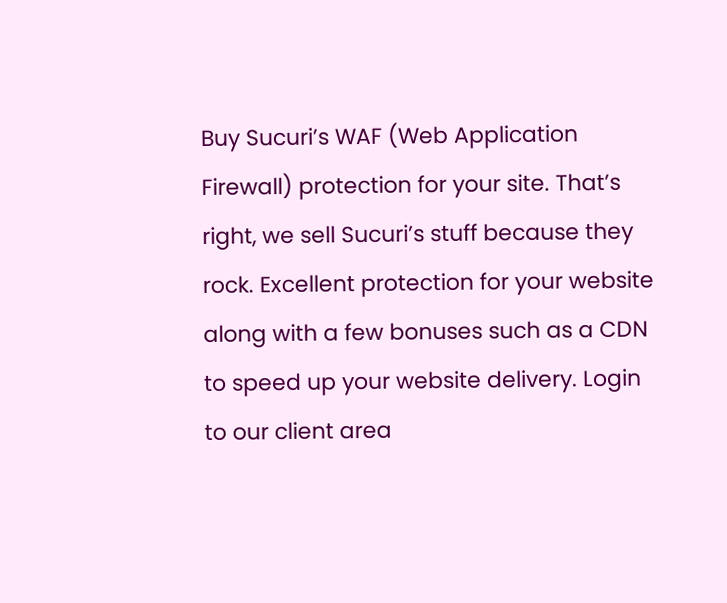Buy Sucuri’s WAF (Web Application Firewall) protection for your site. That’s right, we sell Sucuri’s stuff because they rock. Excellent protection for your website along with a few bonuses such as a CDN to speed up your website delivery. Login to our client area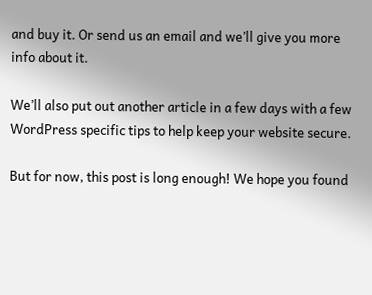and buy it. Or send us an email and we’ll give you more info about it.

We’ll also put out another article in a few days with a few WordPress specific tips to help keep your website secure.

But for now, this post is long enough! We hope you found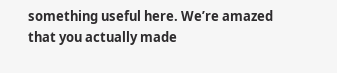something useful here. We’re amazed that you actually made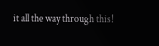it all the way through this!